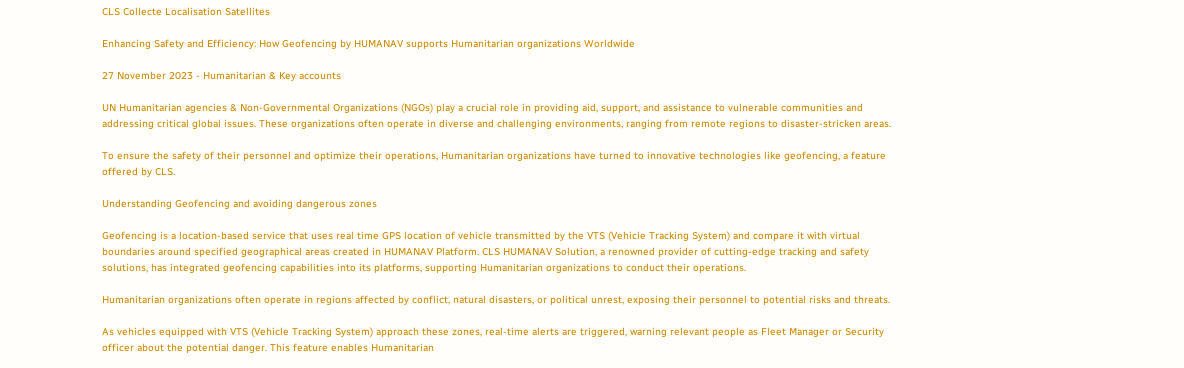CLS Collecte Localisation Satellites

Enhancing Safety and Efficiency: How Geofencing by HUMANAV supports Humanitarian organizations Worldwide

27 November 2023 - Humanitarian & Key accounts

UN Humanitarian agencies & Non-Governmental Organizations (NGOs) play a crucial role in providing aid, support, and assistance to vulnerable communities and addressing critical global issues. These organizations often operate in diverse and challenging environments, ranging from remote regions to disaster-stricken areas.

To ensure the safety of their personnel and optimize their operations, Humanitarian organizations have turned to innovative technologies like geofencing, a feature offered by CLS.

Understanding Geofencing and avoiding dangerous zones

Geofencing is a location-based service that uses real time GPS location of vehicle transmitted by the VTS (Vehicle Tracking System) and compare it with virtual boundaries around specified geographical areas created in HUMANAV Platform. CLS HUMANAV Solution, a renowned provider of cutting-edge tracking and safety solutions, has integrated geofencing capabilities into its platforms, supporting Humanitarian organizations to conduct their operations.

Humanitarian organizations often operate in regions affected by conflict, natural disasters, or political unrest, exposing their personnel to potential risks and threats.

As vehicles equipped with VTS (Vehicle Tracking System) approach these zones, real-time alerts are triggered, warning relevant people as Fleet Manager or Security officer about the potential danger. This feature enables Humanitarian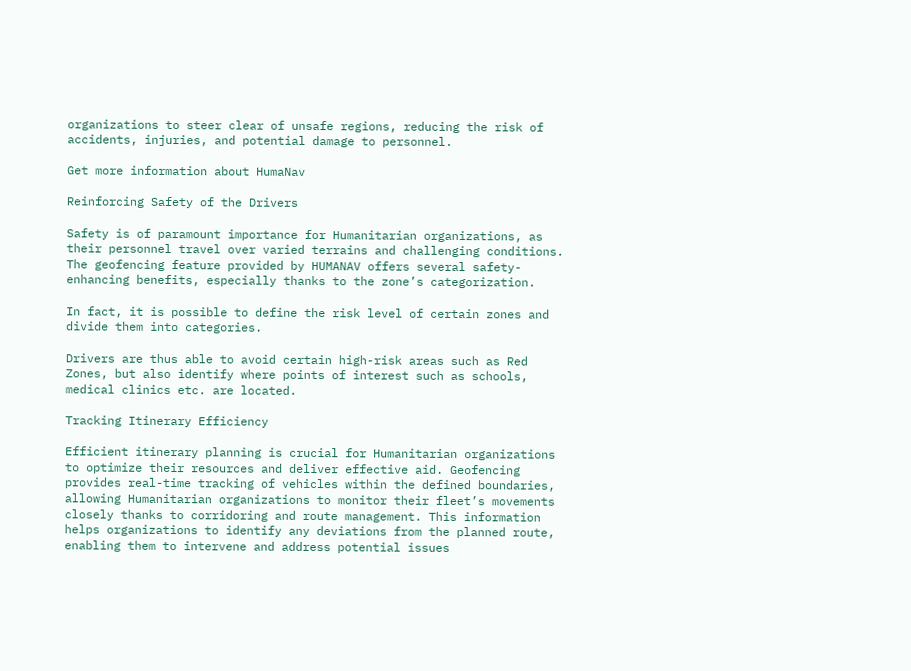organizations to steer clear of unsafe regions, reducing the risk of accidents, injuries, and potential damage to personnel.

Get more information about HumaNav

Reinforcing Safety of the Drivers

Safety is of paramount importance for Humanitarian organizations, as their personnel travel over varied terrains and challenging conditions. The geofencing feature provided by HUMANAV offers several safety-enhancing benefits, especially thanks to the zone’s categorization.

In fact, it is possible to define the risk level of certain zones and divide them into categories.

Drivers are thus able to avoid certain high-risk areas such as Red Zones, but also identify where points of interest such as schools, medical clinics etc. are located.

Tracking Itinerary Efficiency

Efficient itinerary planning is crucial for Humanitarian organizations to optimize their resources and deliver effective aid. Geofencing provides real-time tracking of vehicles within the defined boundaries, allowing Humanitarian organizations to monitor their fleet’s movements closely thanks to corridoring and route management. This information helps organizations to identify any deviations from the planned route, enabling them to intervene and address potential issues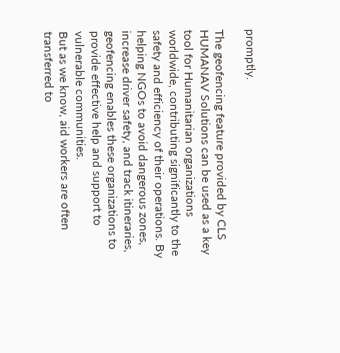promptly.

The geofencing feature provided by CLS HUMANAV Solutions can be used as a key tool for Humanitarian organizations worldwide, contributing significantly to the safety and efficiency of their operations. By helping NGOs to avoid dangerous zones, increase driver safety, and track itineraries, geofencing enables these organizations to provide effective help and support to vulnerable communities.
But as we know, aid workers are often transferred to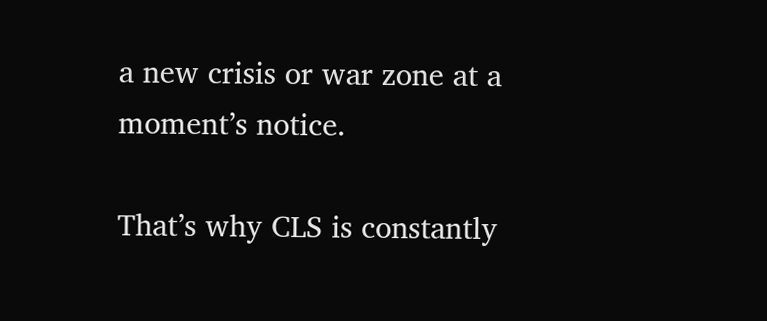a new crisis or war zone at a moment’s notice.

That’s why CLS is constantly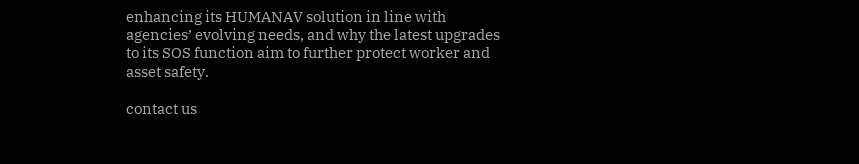enhancing its HUMANAV solution in line with agencies’ evolving needs, and why the latest upgrades to its SOS function aim to further protect worker and asset safety.

contact us